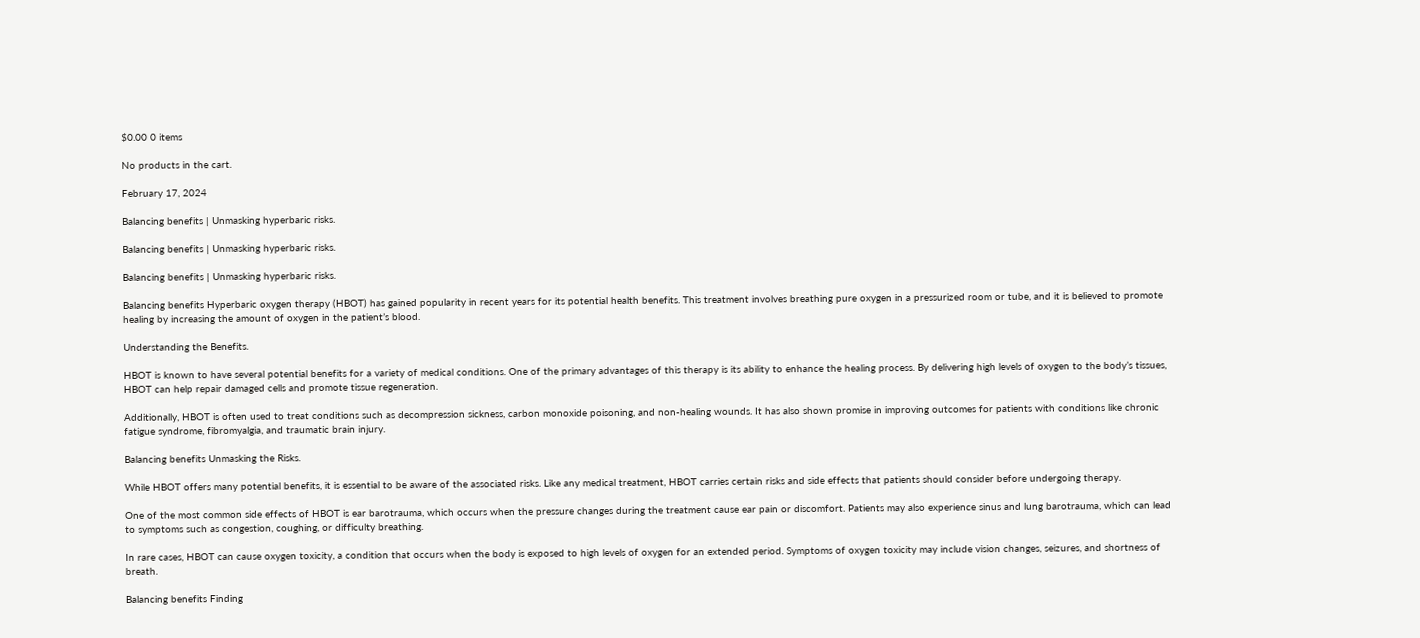$0.00 0 items

No products in the cart.

February 17, 2024

Balancing benefits | Unmasking hyperbaric risks.

Balancing benefits | Unmasking hyperbaric risks.

Balancing benefits | Unmasking hyperbaric risks.

Balancing benefits Hyperbaric oxygen therapy (HBOT) has gained popularity in recent years for its potential health benefits. This treatment involves breathing pure oxygen in a pressurized room or tube, and it is believed to promote healing by increasing the amount of oxygen in the patient’s blood.

Understanding the Benefits.

HBOT is known to have several potential benefits for a variety of medical conditions. One of the primary advantages of this therapy is its ability to enhance the healing process. By delivering high levels of oxygen to the body’s tissues, HBOT can help repair damaged cells and promote tissue regeneration.

Additionally, HBOT is often used to treat conditions such as decompression sickness, carbon monoxide poisoning, and non-healing wounds. It has also shown promise in improving outcomes for patients with conditions like chronic fatigue syndrome, fibromyalgia, and traumatic brain injury.

Balancing benefits Unmasking the Risks.

While HBOT offers many potential benefits, it is essential to be aware of the associated risks. Like any medical treatment, HBOT carries certain risks and side effects that patients should consider before undergoing therapy.

One of the most common side effects of HBOT is ear barotrauma, which occurs when the pressure changes during the treatment cause ear pain or discomfort. Patients may also experience sinus and lung barotrauma, which can lead to symptoms such as congestion, coughing, or difficulty breathing.

In rare cases, HBOT can cause oxygen toxicity, a condition that occurs when the body is exposed to high levels of oxygen for an extended period. Symptoms of oxygen toxicity may include vision changes, seizures, and shortness of breath.

Balancing benefits Finding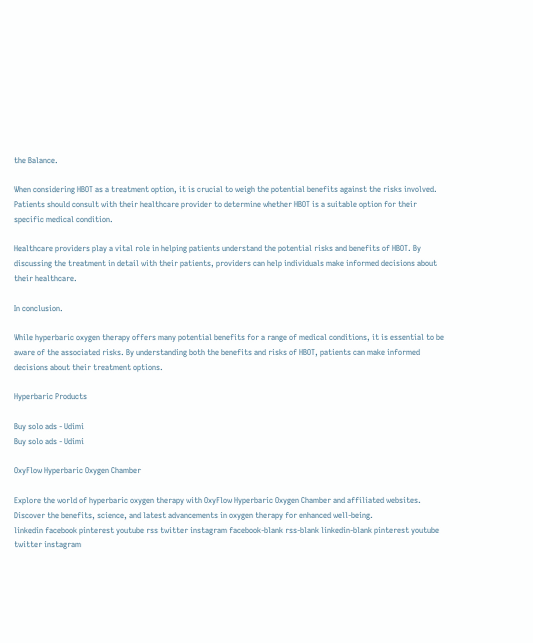the Balance.

When considering HBOT as a treatment option, it is crucial to weigh the potential benefits against the risks involved. Patients should consult with their healthcare provider to determine whether HBOT is a suitable option for their specific medical condition.

Healthcare providers play a vital role in helping patients understand the potential risks and benefits of HBOT. By discussing the treatment in detail with their patients, providers can help individuals make informed decisions about their healthcare.

In conclusion.

While hyperbaric oxygen therapy offers many potential benefits for a range of medical conditions, it is essential to be aware of the associated risks. By understanding both the benefits and risks of HBOT, patients can make informed decisions about their treatment options.

Hyperbaric Products

Buy solo ads - Udimi
Buy solo ads - Udimi

OxyFlow Hyperbaric Oxygen Chamber

Explore the world of hyperbaric oxygen therapy with OxyFlow Hyperbaric Oxygen Chamber and affiliated websites. Discover the benefits, science, and latest advancements in oxygen therapy for enhanced well-being.
linkedin facebook pinterest youtube rss twitter instagram facebook-blank rss-blank linkedin-blank pinterest youtube twitter instagram